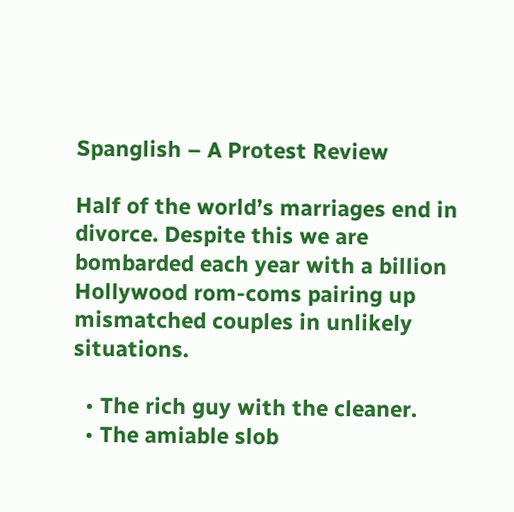Spanglish – A Protest Review

Half of the world’s marriages end in divorce. Despite this we are bombarded each year with a billion Hollywood rom-coms pairing up mismatched couples in unlikely situations.

  • The rich guy with the cleaner.
  • The amiable slob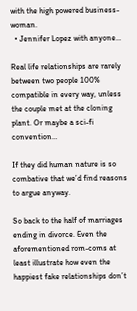with the high powered business-woman.
  • Jennifer Lopez with anyone…

Real life relationships are rarely between two people 100% compatible in every way, unless the couple met at the cloning plant. Or maybe a sci-fi convention…

If they did human nature is so combative that we’d find reasons to argue anyway.

So back to the half of marriages ending in divorce. Even the aforementioned rom-coms at least illustrate how even the happiest fake relationships don’t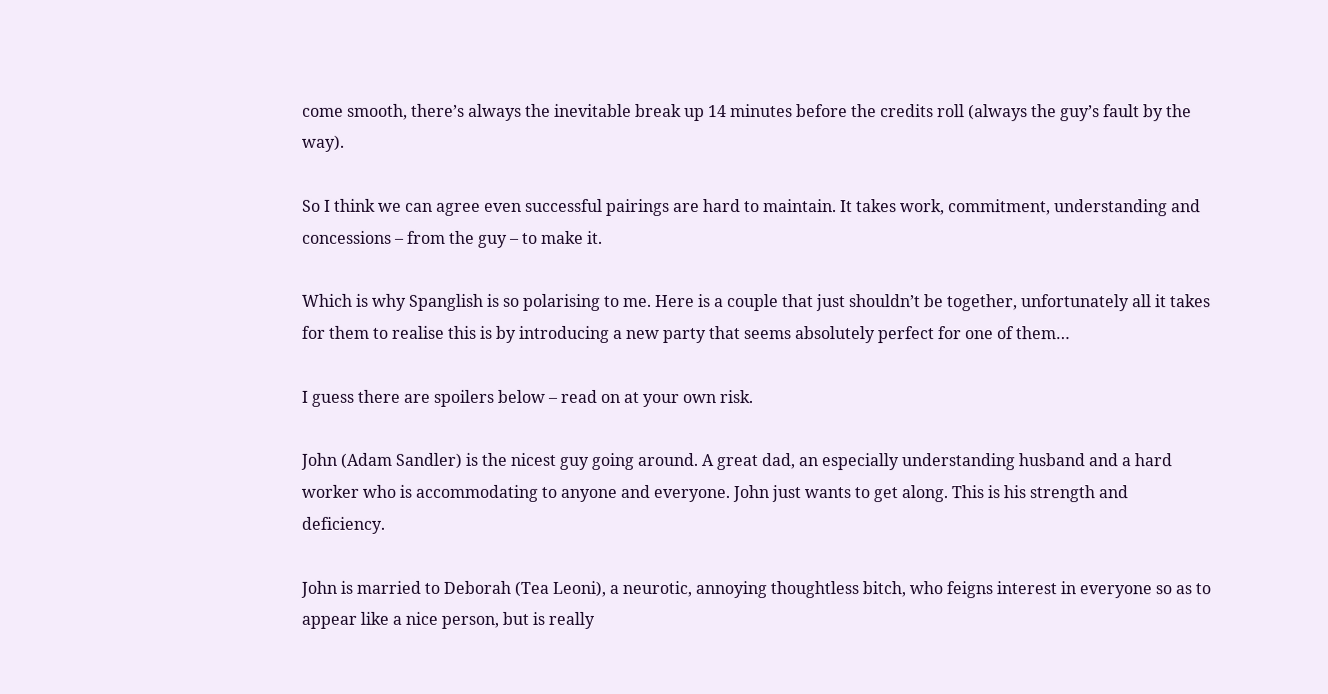come smooth, there’s always the inevitable break up 14 minutes before the credits roll (always the guy’s fault by the way).

So I think we can agree even successful pairings are hard to maintain. It takes work, commitment, understanding and concessions – from the guy – to make it.

Which is why Spanglish is so polarising to me. Here is a couple that just shouldn’t be together, unfortunately all it takes for them to realise this is by introducing a new party that seems absolutely perfect for one of them…

I guess there are spoilers below – read on at your own risk.

John (Adam Sandler) is the nicest guy going around. A great dad, an especially understanding husband and a hard worker who is accommodating to anyone and everyone. John just wants to get along. This is his strength and deficiency.

John is married to Deborah (Tea Leoni), a neurotic, annoying thoughtless bitch, who feigns interest in everyone so as to appear like a nice person, but is really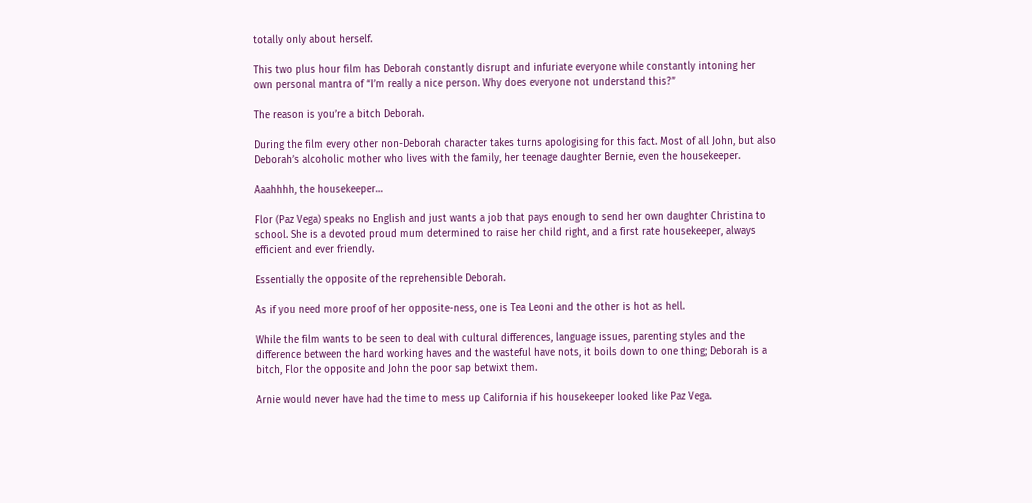totally only about herself.

This two plus hour film has Deborah constantly disrupt and infuriate everyone while constantly intoning her own personal mantra of “I’m really a nice person. Why does everyone not understand this?”

The reason is you’re a bitch Deborah.

During the film every other non-Deborah character takes turns apologising for this fact. Most of all John, but also Deborah’s alcoholic mother who lives with the family, her teenage daughter Bernie, even the housekeeper.

Aaahhhh, the housekeeper…

Flor (Paz Vega) speaks no English and just wants a job that pays enough to send her own daughter Christina to school. She is a devoted proud mum determined to raise her child right, and a first rate housekeeper, always efficient and ever friendly.

Essentially the opposite of the reprehensible Deborah.

As if you need more proof of her opposite-ness, one is Tea Leoni and the other is hot as hell.

While the film wants to be seen to deal with cultural differences, language issues, parenting styles and the difference between the hard working haves and the wasteful have nots, it boils down to one thing; Deborah is a bitch, Flor the opposite and John the poor sap betwixt them.

Arnie would never have had the time to mess up California if his housekeeper looked like Paz Vega.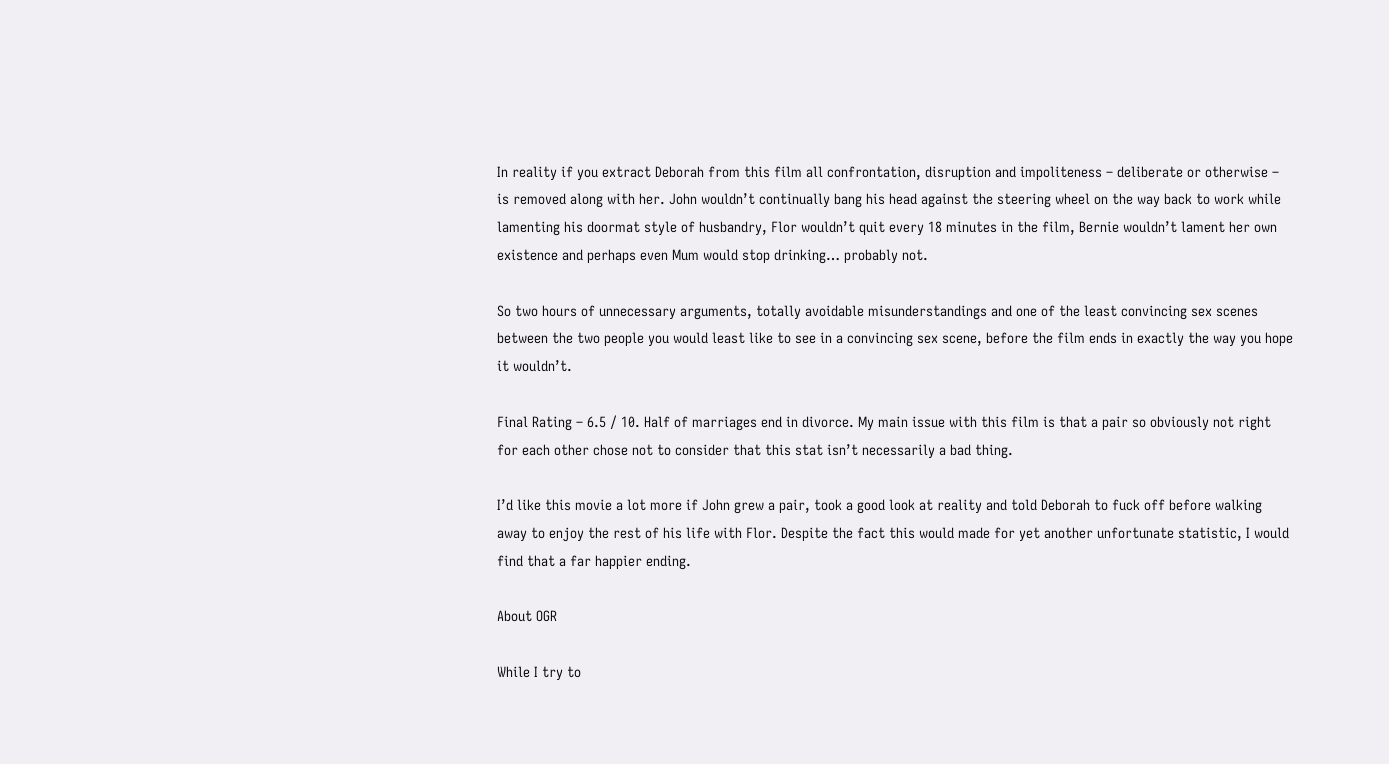In reality if you extract Deborah from this film all confrontation, disruption and impoliteness – deliberate or otherwise – is removed along with her. John wouldn’t continually bang his head against the steering wheel on the way back to work while lamenting his doormat style of husbandry, Flor wouldn’t quit every 18 minutes in the film, Bernie wouldn’t lament her own existence and perhaps even Mum would stop drinking… probably not.

So two hours of unnecessary arguments, totally avoidable misunderstandings and one of the least convincing sex scenes between the two people you would least like to see in a convincing sex scene, before the film ends in exactly the way you hope it wouldn’t.

Final Rating – 6.5 / 10. Half of marriages end in divorce. My main issue with this film is that a pair so obviously not right for each other chose not to consider that this stat isn’t necessarily a bad thing.

I’d like this movie a lot more if John grew a pair, took a good look at reality and told Deborah to fuck off before walking away to enjoy the rest of his life with Flor. Despite the fact this would made for yet another unfortunate statistic, I would find that a far happier ending.

About OGR

While I try to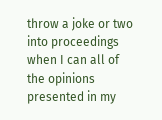throw a joke or two into proceedings when I can all of the opinions presented in my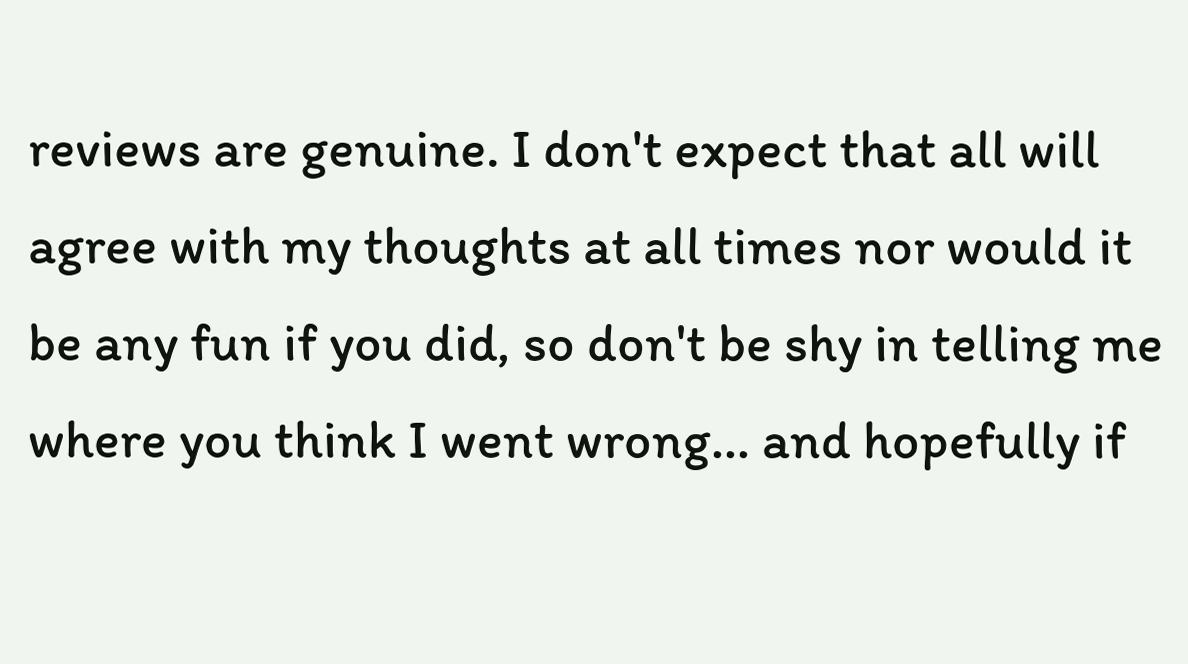reviews are genuine. I don't expect that all will agree with my thoughts at all times nor would it be any fun if you did, so don't be shy in telling me where you think I went wrong... and hopefully if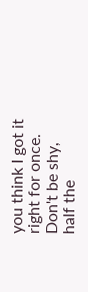you think I got it right for once. Don't be shy, half the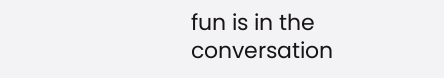fun is in the conversation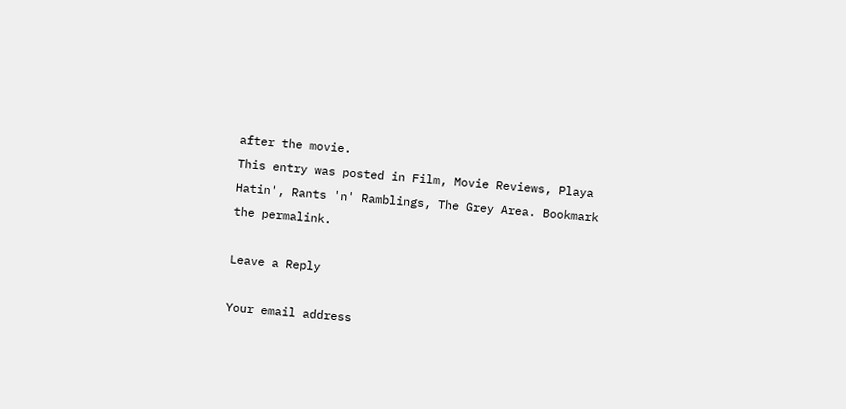after the movie.
This entry was posted in Film, Movie Reviews, Playa Hatin', Rants 'n' Ramblings, The Grey Area. Bookmark the permalink.

Leave a Reply

Your email address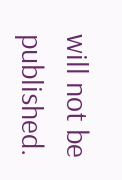will not be published.